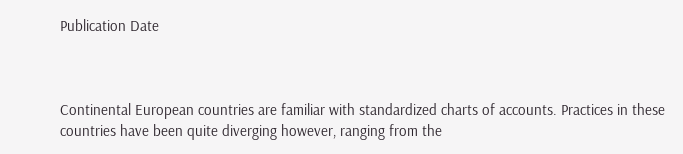Publication Date



Continental European countries are familiar with standardized charts of accounts. Practices in these countries have been quite diverging however, ranging from the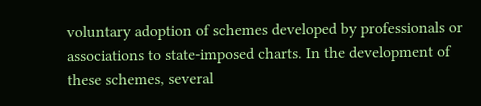voluntary adoption of schemes developed by professionals or associations to state-imposed charts. In the development of these schemes, several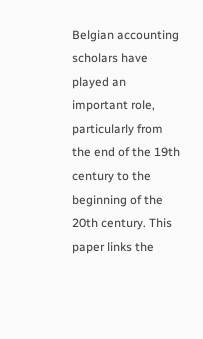Belgian accounting scholars have played an important role, particularly from the end of the 19th century to the beginning of the 20th century. This paper links the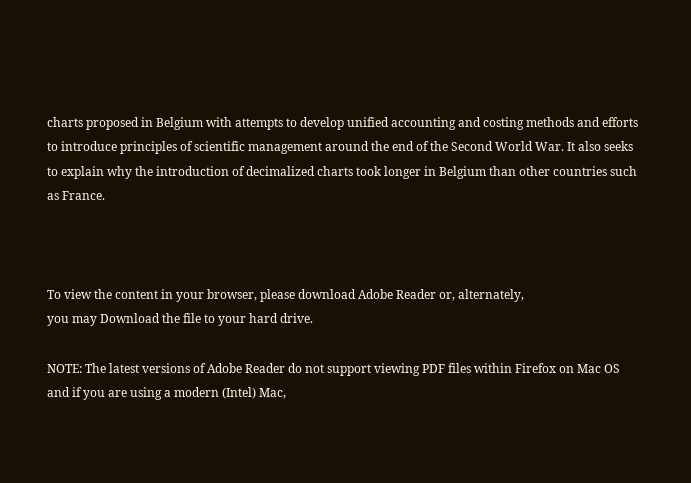charts proposed in Belgium with attempts to develop unified accounting and costing methods and efforts to introduce principles of scientific management around the end of the Second World War. It also seeks to explain why the introduction of decimalized charts took longer in Belgium than other countries such as France.



To view the content in your browser, please download Adobe Reader or, alternately,
you may Download the file to your hard drive.

NOTE: The latest versions of Adobe Reader do not support viewing PDF files within Firefox on Mac OS and if you are using a modern (Intel) Mac,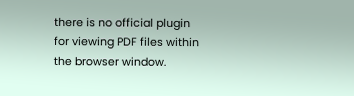there is no official plugin for viewing PDF files within the browser window.